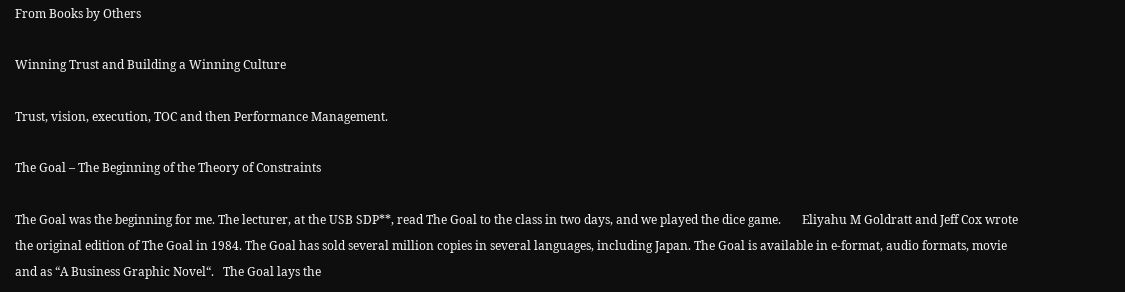From Books by Others

Winning Trust and Building a Winning Culture

Trust, vision, execution, TOC and then Performance Management.

The Goal – The Beginning of the Theory of Constraints

The Goal was the beginning for me. The lecturer, at the USB SDP**, read The Goal to the class in two days, and we played the dice game.       Eliyahu M Goldratt and Jeff Cox wrote the original edition of The Goal in 1984. The Goal has sold several million copies in several languages, including Japan. The Goal is available in e-format, audio formats, movie and as “A Business Graphic Novel“.   The Goal lays the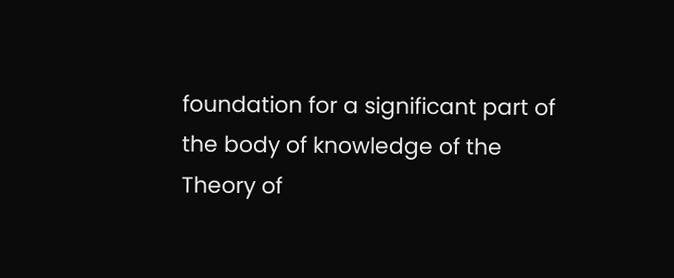foundation for a significant part of the body of knowledge of the Theory of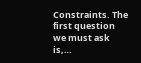Constraints. The first question we must ask is,…